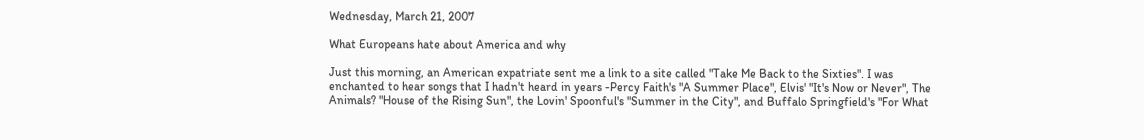Wednesday, March 21, 2007

What Europeans hate about America and why

Just this morning, an American expatriate sent me a link to a site called "Take Me Back to the Sixties". I was enchanted to hear songs that I hadn't heard in years -Percy Faith's "A Summer Place", Elvis' "It's Now or Never", The Animals? "House of the Rising Sun", the Lovin' Spoonful's "Summer in the City", and Buffalo Springfield's "For What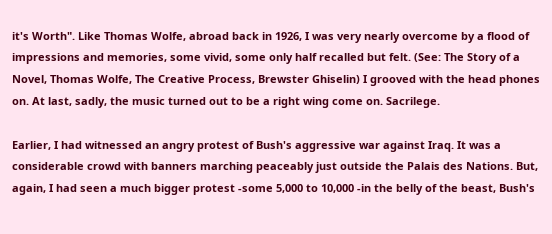it's Worth". Like Thomas Wolfe, abroad back in 1926, I was very nearly overcome by a flood of impressions and memories, some vivid, some only half recalled but felt. (See: The Story of a Novel, Thomas Wolfe, The Creative Process, Brewster Ghiselin) I grooved with the head phones on. At last, sadly, the music turned out to be a right wing come on. Sacrilege.

Earlier, I had witnessed an angry protest of Bush's aggressive war against Iraq. It was a considerable crowd with banners marching peaceably just outside the Palais des Nations. But, again, I had seen a much bigger protest -some 5,000 to 10,000 -in the belly of the beast, Bush's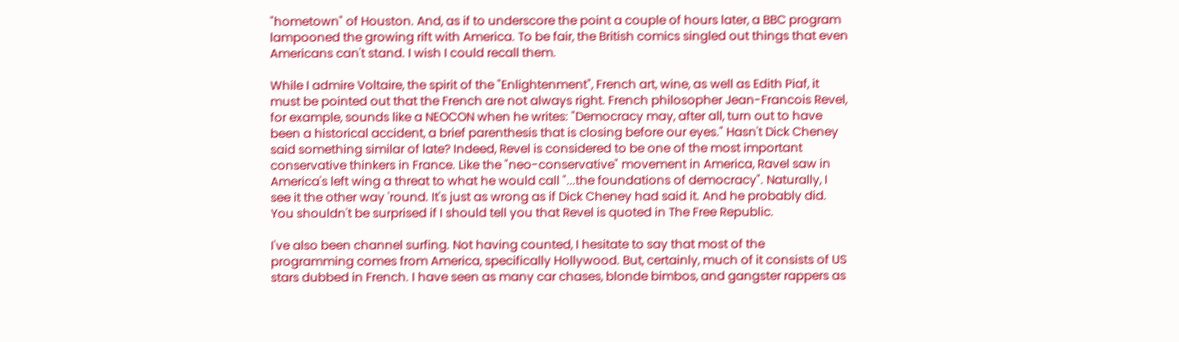"hometown" of Houston. And, as if to underscore the point a couple of hours later, a BBC program lampooned the growing rift with America. To be fair, the British comics singled out things that even Americans can't stand. I wish I could recall them.

While I admire Voltaire, the spirit of the "Enlightenment", French art, wine, as well as Edith Piaf, it must be pointed out that the French are not always right. French philosopher Jean-Francois Revel, for example, sounds like a NEOCON when he writes: "Democracy may, after all, turn out to have been a historical accident, a brief parenthesis that is closing before our eyes." Hasn't Dick Cheney said something similar of late? Indeed, Revel is considered to be one of the most important conservative thinkers in France. Like the "neo-conservative" movement in America, Ravel saw in America's left wing a threat to what he would call "...the foundations of democracy". Naturally, I see it the other way 'round. It's just as wrong as if Dick Cheney had said it. And he probably did. You shouldn't be surprised if I should tell you that Revel is quoted in The Free Republic.

I've also been channel surfing. Not having counted, I hesitate to say that most of the programming comes from America, specifically Hollywood. But, certainly, much of it consists of US stars dubbed in French. I have seen as many car chases, blonde bimbos, and gangster rappers as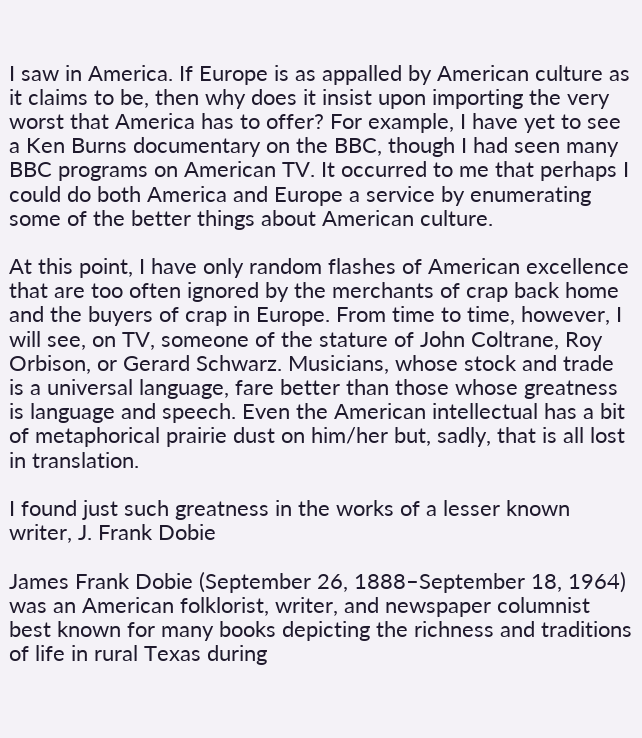I saw in America. If Europe is as appalled by American culture as it claims to be, then why does it insist upon importing the very worst that America has to offer? For example, I have yet to see a Ken Burns documentary on the BBC, though I had seen many BBC programs on American TV. It occurred to me that perhaps I could do both America and Europe a service by enumerating some of the better things about American culture.

At this point, I have only random flashes of American excellence that are too often ignored by the merchants of crap back home and the buyers of crap in Europe. From time to time, however, I will see, on TV, someone of the stature of John Coltrane, Roy Orbison, or Gerard Schwarz. Musicians, whose stock and trade is a universal language, fare better than those whose greatness is language and speech. Even the American intellectual has a bit of metaphorical prairie dust on him/her but, sadly, that is all lost in translation.

I found just such greatness in the works of a lesser known writer, J. Frank Dobie

James Frank Dobie (September 26, 1888–September 18, 1964) was an American folklorist, writer, and newspaper columnist best known for many books depicting the richness and traditions of life in rural Texas during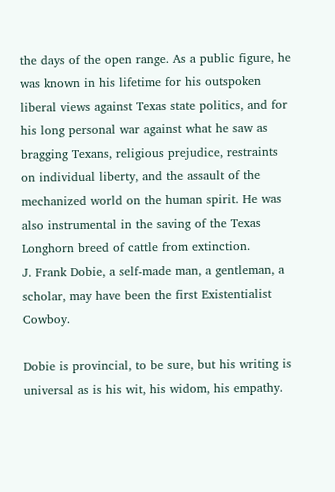the days of the open range. As a public figure, he was known in his lifetime for his outspoken liberal views against Texas state politics, and for his long personal war against what he saw as bragging Texans, religious prejudice, restraints on individual liberty, and the assault of the mechanized world on the human spirit. He was also instrumental in the saving of the Texas Longhorn breed of cattle from extinction.
J. Frank Dobie, a self-made man, a gentleman, a scholar, may have been the first Existentialist Cowboy.

Dobie is provincial, to be sure, but his writing is universal as is his wit, his widom, his empathy.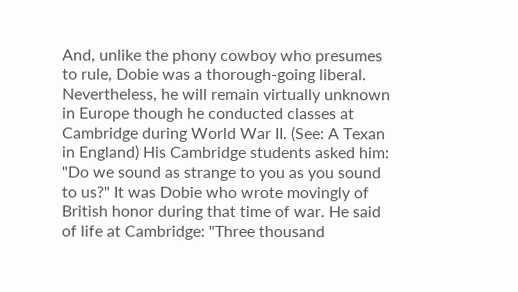And, unlike the phony cowboy who presumes to rule, Dobie was a thorough-going liberal. Nevertheless, he will remain virtually unknown in Europe though he conducted classes at Cambridge during World War II. (See: A Texan in England) His Cambridge students asked him: "Do we sound as strange to you as you sound to us?" It was Dobie who wrote movingly of British honor during that time of war. He said of life at Cambridge: "Three thousand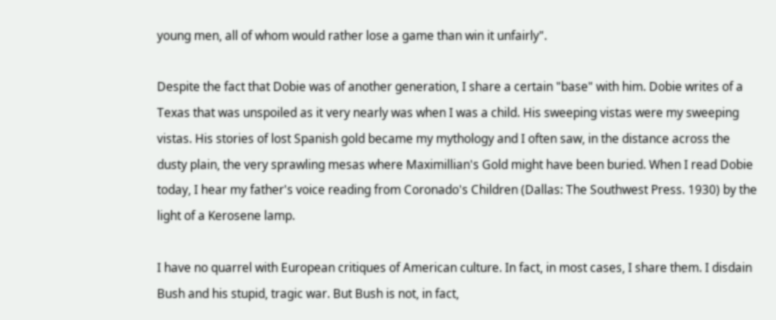young men, all of whom would rather lose a game than win it unfairly".

Despite the fact that Dobie was of another generation, I share a certain "base" with him. Dobie writes of a Texas that was unspoiled as it very nearly was when I was a child. His sweeping vistas were my sweeping vistas. His stories of lost Spanish gold became my mythology and I often saw, in the distance across the dusty plain, the very sprawling mesas where Maximillian's Gold might have been buried. When I read Dobie today, I hear my father's voice reading from Coronado's Children (Dallas: The Southwest Press. 1930) by the light of a Kerosene lamp.

I have no quarrel with European critiques of American culture. In fact, in most cases, I share them. I disdain Bush and his stupid, tragic war. But Bush is not, in fact,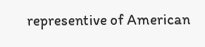representive of American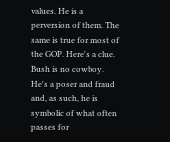values. He is a perversion of them. The same is true for most of the GOP. Here's a clue. Bush is no cowboy. He's a poser and fraud and, as such, he is symbolic of what often passes for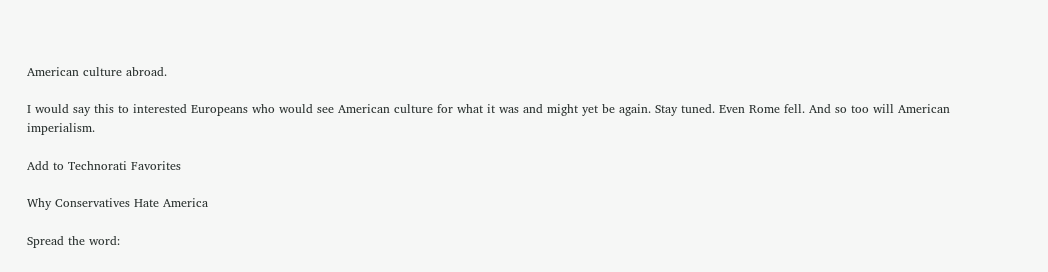American culture abroad.

I would say this to interested Europeans who would see American culture for what it was and might yet be again. Stay tuned. Even Rome fell. And so too will American imperialism.

Add to Technorati Favorites

Why Conservatives Hate America

Spread the word: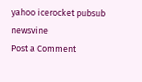yahoo icerocket pubsub newsvine
Post a Comment